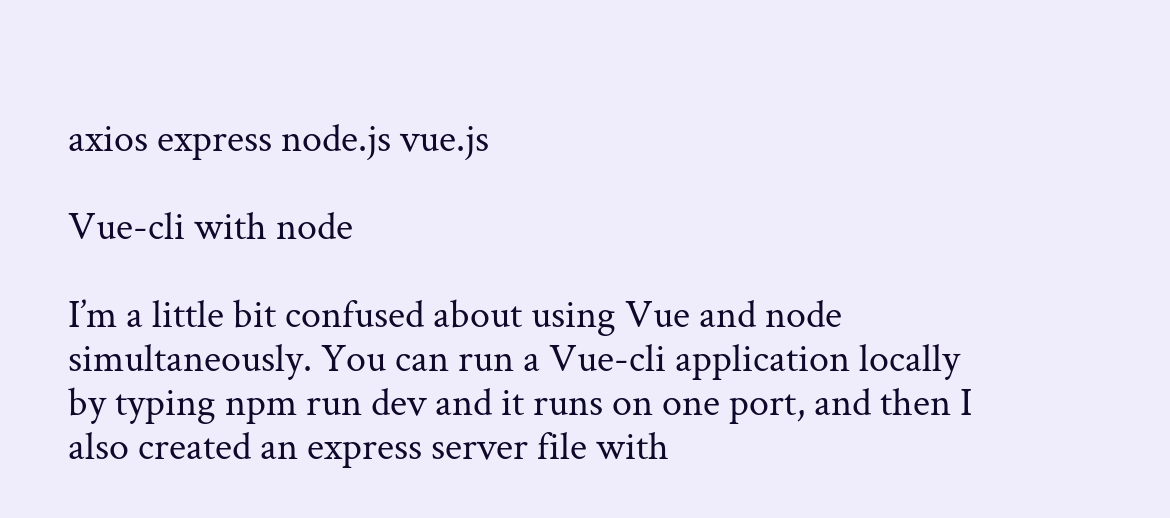axios express node.js vue.js

Vue-cli with node

I’m a little bit confused about using Vue and node simultaneously. You can run a Vue-cli application locally by typing npm run dev and it runs on one port, and then I also created an express server file with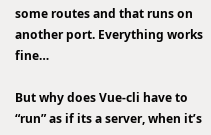some routes and that runs on another port. Everything works fine…

But why does Vue-cli have to “run” as if its a server, when it’s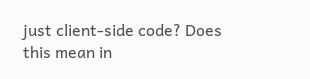just client-side code? Does this mean in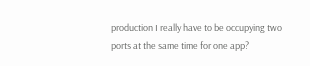production I really have to be occupying two ports at the same time for one app?